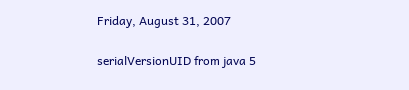Friday, August 31, 2007

serialVersionUID from java 5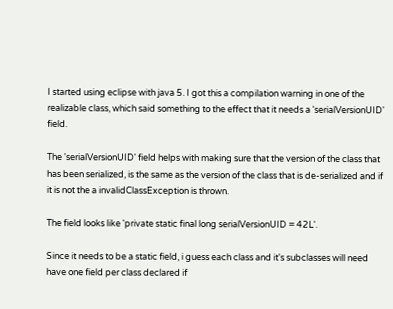I started using eclipse with java 5. I got this a compilation warning in one of the realizable class, which said something to the effect that it needs a 'serialVersionUID' field.

The 'serialVersionUID' field helps with making sure that the version of the class that has been serialized, is the same as the version of the class that is de-serialized and if it is not the a invalidClassException is thrown.

The field looks like 'private static final long serialVersionUID = 42L'.

Since it needs to be a static field, i guess each class and it's subclasses will need have one field per class declared if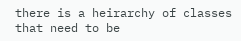there is a heirarchy of classes that need to be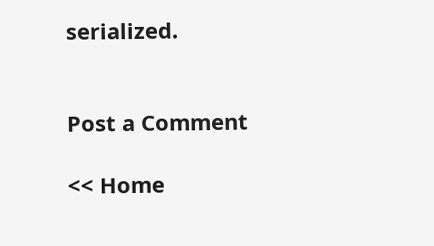serialized.


Post a Comment

<< Home